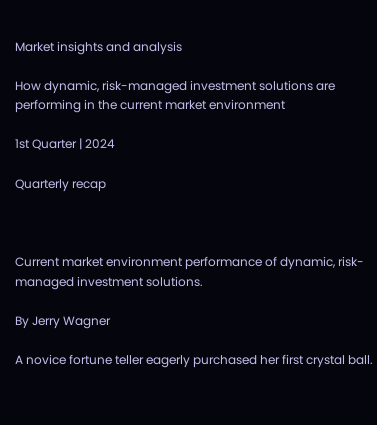Market insights and analysis

How dynamic, risk-managed investment solutions are performing in the current market environment

1st Quarter | 2024

Quarterly recap



Current market environment performance of dynamic, risk-managed investment solutions.

By Jerry Wagner

A novice fortune teller eagerly purchased her first crystal ball.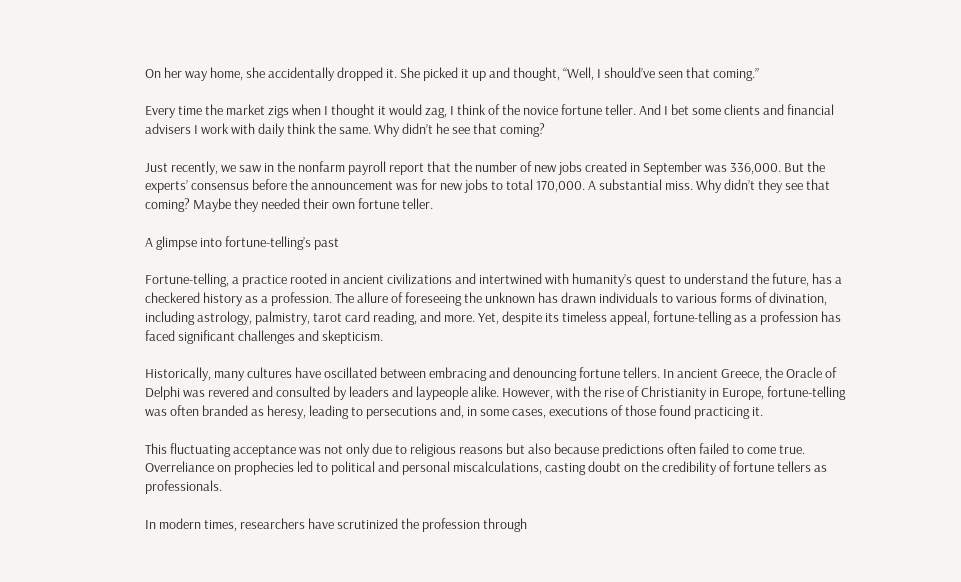On her way home, she accidentally dropped it. She picked it up and thought, “Well, I should’ve seen that coming.”

Every time the market zigs when I thought it would zag, I think of the novice fortune teller. And I bet some clients and financial advisers I work with daily think the same. Why didn’t he see that coming?

Just recently, we saw in the nonfarm payroll report that the number of new jobs created in September was 336,000. But the experts’ consensus before the announcement was for new jobs to total 170,000. A substantial miss. Why didn’t they see that coming? Maybe they needed their own fortune teller.

A glimpse into fortune-telling’s past

Fortune-telling, a practice rooted in ancient civilizations and intertwined with humanity’s quest to understand the future, has a checkered history as a profession. The allure of foreseeing the unknown has drawn individuals to various forms of divination, including astrology, palmistry, tarot card reading, and more. Yet, despite its timeless appeal, fortune-telling as a profession has faced significant challenges and skepticism.

Historically, many cultures have oscillated between embracing and denouncing fortune tellers. In ancient Greece, the Oracle of Delphi was revered and consulted by leaders and laypeople alike. However, with the rise of Christianity in Europe, fortune-telling was often branded as heresy, leading to persecutions and, in some cases, executions of those found practicing it.

This fluctuating acceptance was not only due to religious reasons but also because predictions often failed to come true. Overreliance on prophecies led to political and personal miscalculations, casting doubt on the credibility of fortune tellers as professionals.

In modern times, researchers have scrutinized the profession through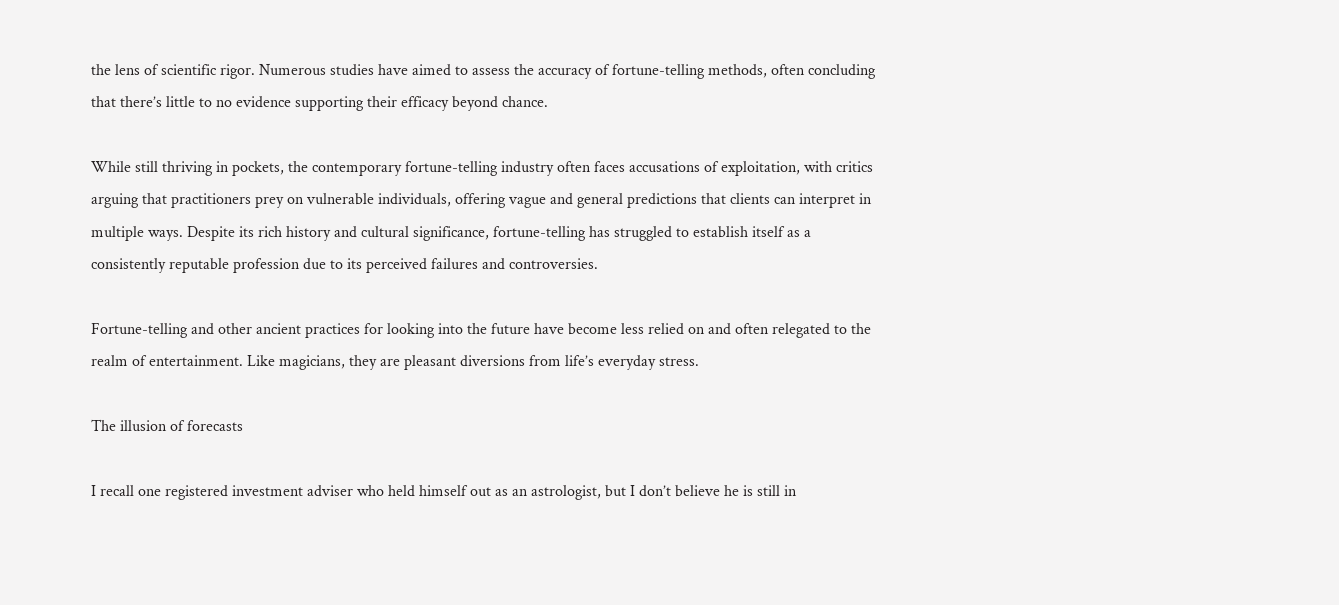the lens of scientific rigor. Numerous studies have aimed to assess the accuracy of fortune-telling methods, often concluding that there’s little to no evidence supporting their efficacy beyond chance.

While still thriving in pockets, the contemporary fortune-telling industry often faces accusations of exploitation, with critics arguing that practitioners prey on vulnerable individuals, offering vague and general predictions that clients can interpret in multiple ways. Despite its rich history and cultural significance, fortune-telling has struggled to establish itself as a consistently reputable profession due to its perceived failures and controversies.

Fortune-telling and other ancient practices for looking into the future have become less relied on and often relegated to the realm of entertainment. Like magicians, they are pleasant diversions from life’s everyday stress.

The illusion of forecasts

I recall one registered investment adviser who held himself out as an astrologist, but I don’t believe he is still in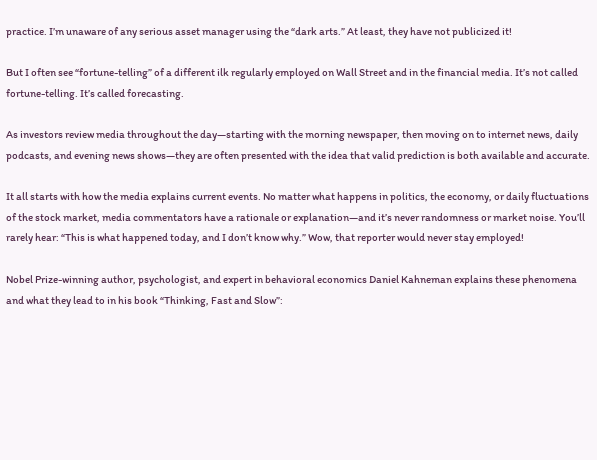practice. I’m unaware of any serious asset manager using the “dark arts.” At least, they have not publicized it!

But I often see “fortune-telling” of a different ilk regularly employed on Wall Street and in the financial media. It’s not called fortune-telling. It’s called forecasting.

As investors review media throughout the day—starting with the morning newspaper, then moving on to internet news, daily podcasts, and evening news shows—they are often presented with the idea that valid prediction is both available and accurate.

It all starts with how the media explains current events. No matter what happens in politics, the economy, or daily fluctuations of the stock market, media commentators have a rationale or explanation—and it’s never randomness or market noise. You’ll rarely hear: “This is what happened today, and I don’t know why.” Wow, that reporter would never stay employed!

Nobel Prize-winning author, psychologist, and expert in behavioral economics Daniel Kahneman explains these phenomena and what they lead to in his book “Thinking, Fast and Slow”: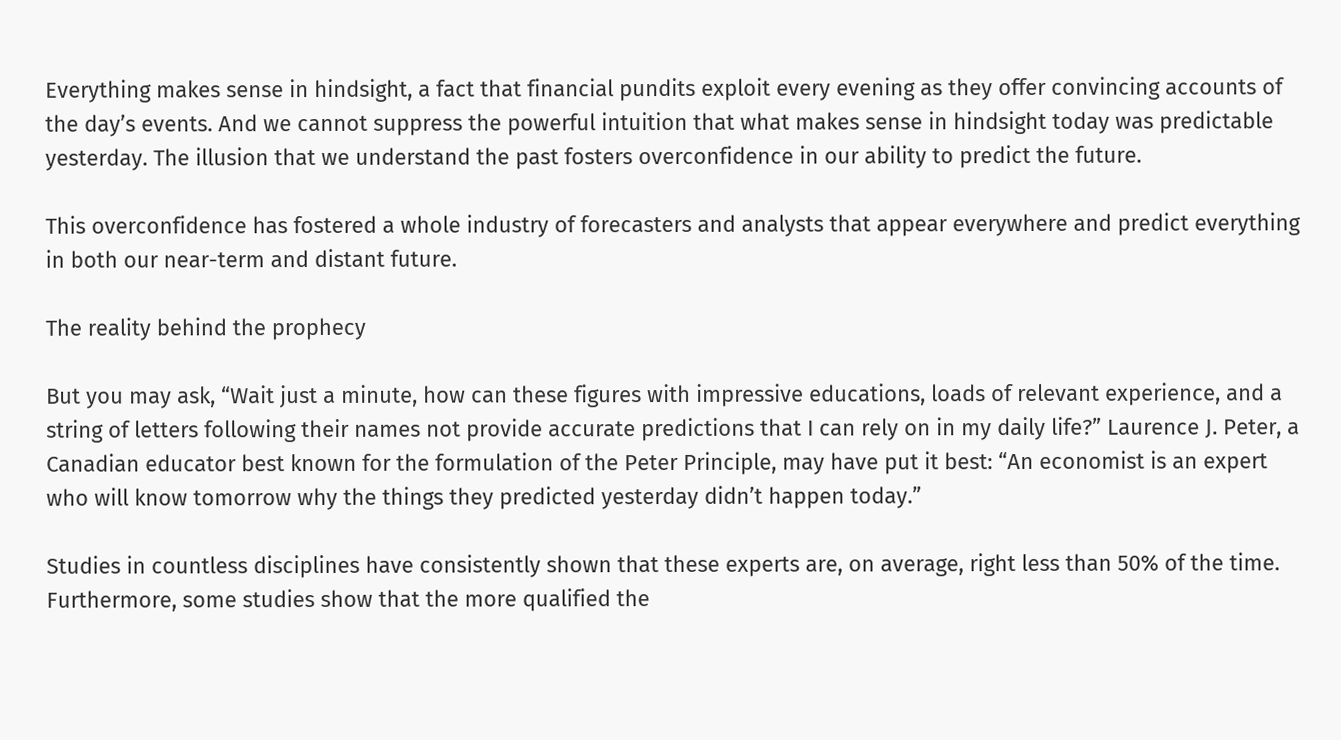Everything makes sense in hindsight, a fact that financial pundits exploit every evening as they offer convincing accounts of the day’s events. And we cannot suppress the powerful intuition that what makes sense in hindsight today was predictable yesterday. The illusion that we understand the past fosters overconfidence in our ability to predict the future.

This overconfidence has fostered a whole industry of forecasters and analysts that appear everywhere and predict everything in both our near-term and distant future.

The reality behind the prophecy

But you may ask, “Wait just a minute, how can these figures with impressive educations, loads of relevant experience, and a string of letters following their names not provide accurate predictions that I can rely on in my daily life?” Laurence J. Peter, a Canadian educator best known for the formulation of the Peter Principle, may have put it best: “An economist is an expert who will know tomorrow why the things they predicted yesterday didn’t happen today.”

Studies in countless disciplines have consistently shown that these experts are, on average, right less than 50% of the time. Furthermore, some studies show that the more qualified the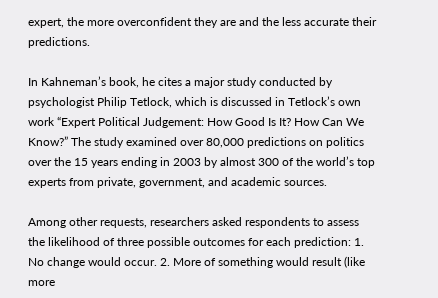expert, the more overconfident they are and the less accurate their predictions.

In Kahneman’s book, he cites a major study conducted by psychologist Philip Tetlock, which is discussed in Tetlock’s own work “Expert Political Judgement: How Good Is It? How Can We Know?” The study examined over 80,000 predictions on politics over the 15 years ending in 2003 by almost 300 of the world’s top experts from private, government, and academic sources.

Among other requests, researchers asked respondents to assess the likelihood of three possible outcomes for each prediction: 1. No change would occur. 2. More of something would result (like more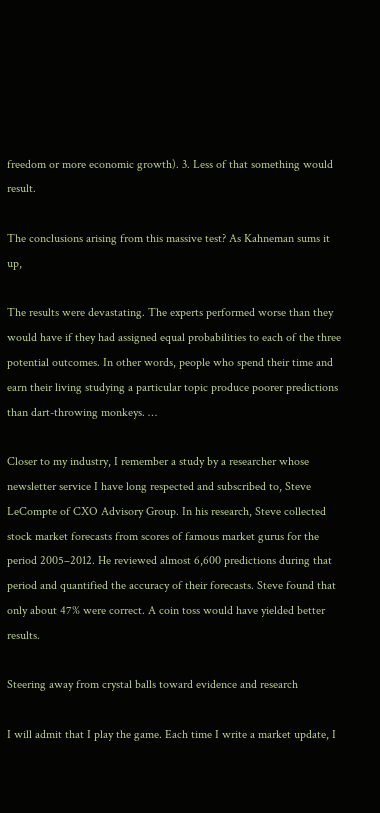freedom or more economic growth). 3. Less of that something would result.

The conclusions arising from this massive test? As Kahneman sums it up,

The results were devastating. The experts performed worse than they would have if they had assigned equal probabilities to each of the three potential outcomes. In other words, people who spend their time and earn their living studying a particular topic produce poorer predictions than dart-throwing monkeys. …

Closer to my industry, I remember a study by a researcher whose newsletter service I have long respected and subscribed to, Steve LeCompte of CXO Advisory Group. In his research, Steve collected stock market forecasts from scores of famous market gurus for the period 2005–2012. He reviewed almost 6,600 predictions during that period and quantified the accuracy of their forecasts. Steve found that only about 47% were correct. A coin toss would have yielded better results.

Steering away from crystal balls toward evidence and research

I will admit that I play the game. Each time I write a market update, I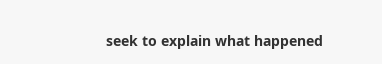seek to explain what happened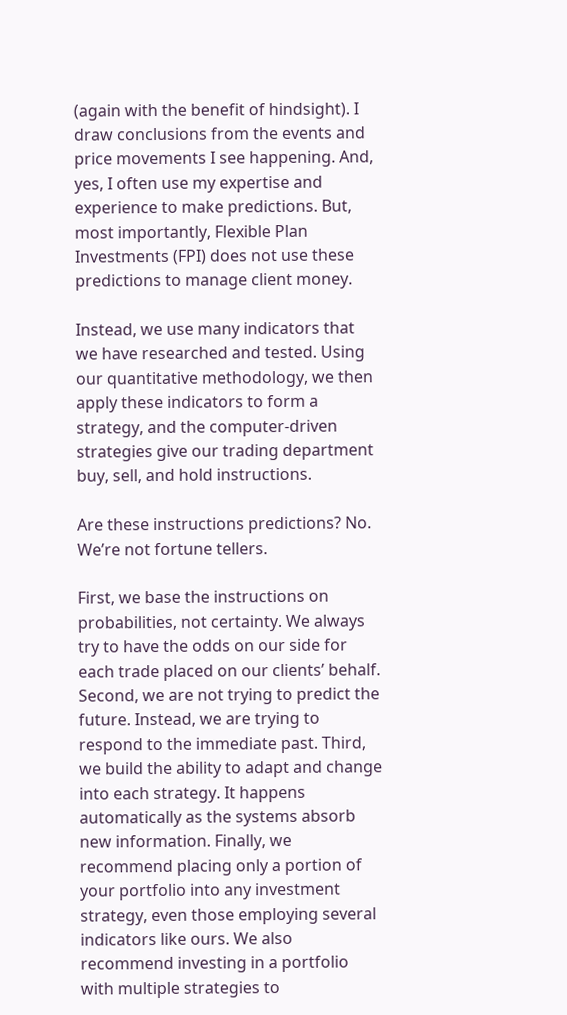(again with the benefit of hindsight). I draw conclusions from the events and price movements I see happening. And, yes, I often use my expertise and experience to make predictions. But, most importantly, Flexible Plan Investments (FPI) does not use these predictions to manage client money.

Instead, we use many indicators that we have researched and tested. Using our quantitative methodology, we then apply these indicators to form a strategy, and the computer-driven strategies give our trading department buy, sell, and hold instructions.

Are these instructions predictions? No. We’re not fortune tellers.

First, we base the instructions on probabilities, not certainty. We always try to have the odds on our side for each trade placed on our clients’ behalf. Second, we are not trying to predict the future. Instead, we are trying to respond to the immediate past. Third, we build the ability to adapt and change into each strategy. It happens automatically as the systems absorb new information. Finally, we recommend placing only a portion of your portfolio into any investment strategy, even those employing several indicators like ours. We also recommend investing in a portfolio with multiple strategies to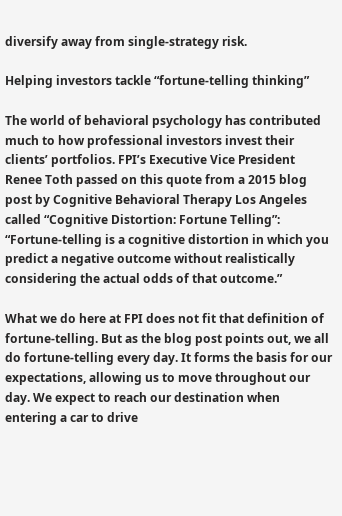diversify away from single-strategy risk.

Helping investors tackle “fortune-telling thinking”

The world of behavioral psychology has contributed much to how professional investors invest their clients’ portfolios. FPI’s Executive Vice President Renee Toth passed on this quote from a 2015 blog post by Cognitive Behavioral Therapy Los Angeles called “Cognitive Distortion: Fortune Telling”: “Fortune-telling is a cognitive distortion in which you predict a negative outcome without realistically considering the actual odds of that outcome.”

What we do here at FPI does not fit that definition of fortune-telling. But as the blog post points out, we all do fortune-telling every day. It forms the basis for our expectations, allowing us to move throughout our day. We expect to reach our destination when entering a car to drive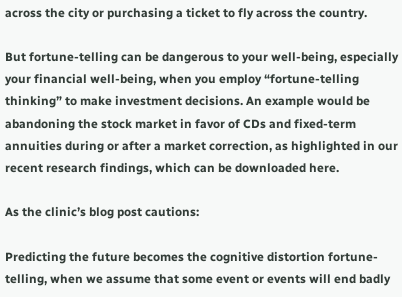across the city or purchasing a ticket to fly across the country.

But fortune-telling can be dangerous to your well-being, especially your financial well-being, when you employ “fortune-telling thinking” to make investment decisions. An example would be abandoning the stock market in favor of CDs and fixed-term annuities during or after a market correction, as highlighted in our recent research findings, which can be downloaded here.

As the clinic’s blog post cautions:

Predicting the future becomes the cognitive distortion fortune-telling, when we assume that some event or events will end badly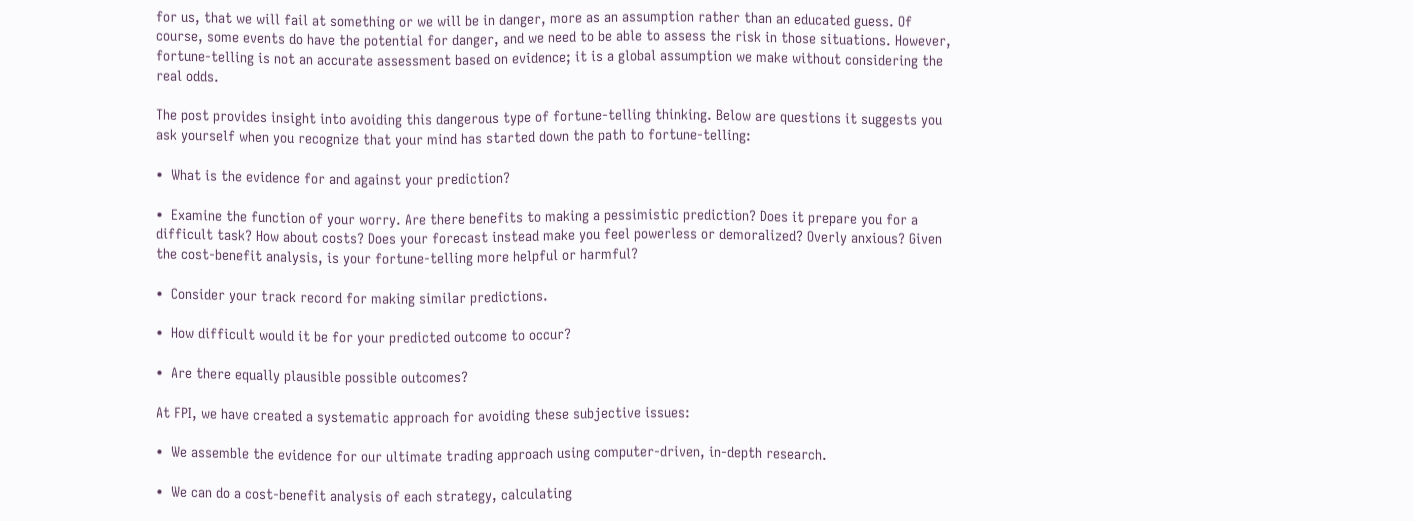for us, that we will fail at something or we will be in danger, more as an assumption rather than an educated guess. Of course, some events do have the potential for danger, and we need to be able to assess the risk in those situations. However, fortune-telling is not an accurate assessment based on evidence; it is a global assumption we make without considering the real odds.

The post provides insight into avoiding this dangerous type of fortune-telling thinking. Below are questions it suggests you ask yourself when you recognize that your mind has started down the path to fortune-telling:

•  What is the evidence for and against your prediction?

•  Examine the function of your worry. Are there benefits to making a pessimistic prediction? Does it prepare you for a difficult task? How about costs? Does your forecast instead make you feel powerless or demoralized? Overly anxious? Given the cost-benefit analysis, is your fortune-telling more helpful or harmful?

•  Consider your track record for making similar predictions.

•  How difficult would it be for your predicted outcome to occur?

•  Are there equally plausible possible outcomes?

At FPI, we have created a systematic approach for avoiding these subjective issues:

•  We assemble the evidence for our ultimate trading approach using computer-driven, in-depth research.

•  We can do a cost-benefit analysis of each strategy, calculating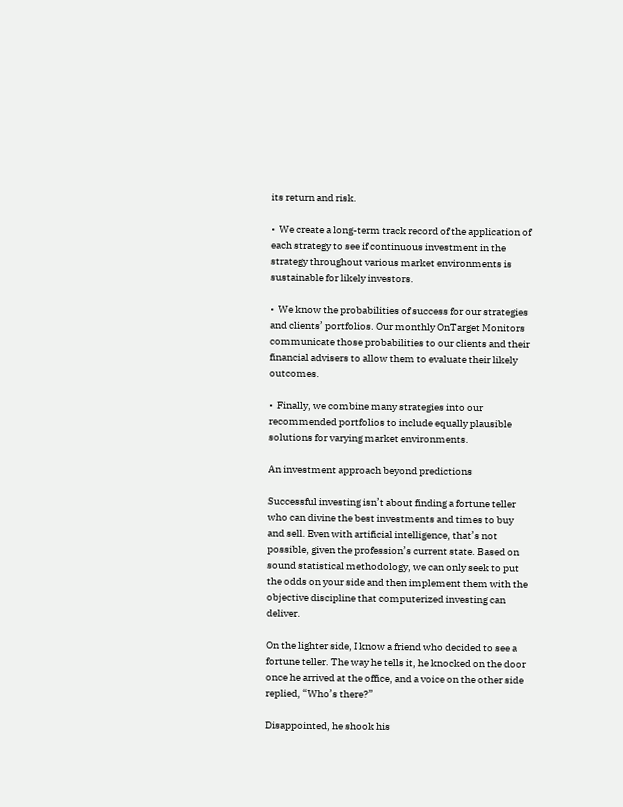its return and risk.

•  We create a long-term track record of the application of each strategy to see if continuous investment in the strategy throughout various market environments is sustainable for likely investors.

•  We know the probabilities of success for our strategies and clients’ portfolios. Our monthly OnTarget Monitors communicate those probabilities to our clients and their financial advisers to allow them to evaluate their likely outcomes.

•  Finally, we combine many strategies into our recommended portfolios to include equally plausible solutions for varying market environments.

An investment approach beyond predictions

Successful investing isn’t about finding a fortune teller who can divine the best investments and times to buy and sell. Even with artificial intelligence, that’s not possible, given the profession’s current state. Based on sound statistical methodology, we can only seek to put the odds on your side and then implement them with the objective discipline that computerized investing can deliver.

On the lighter side, I know a friend who decided to see a fortune teller. The way he tells it, he knocked on the door once he arrived at the office, and a voice on the other side replied, “Who’s there?”

Disappointed, he shook his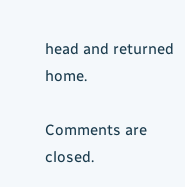head and returned home.

Comments are closed.